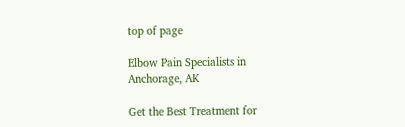top of page

Elbow Pain Specialists in Anchorage, AK

Get the Best Treatment for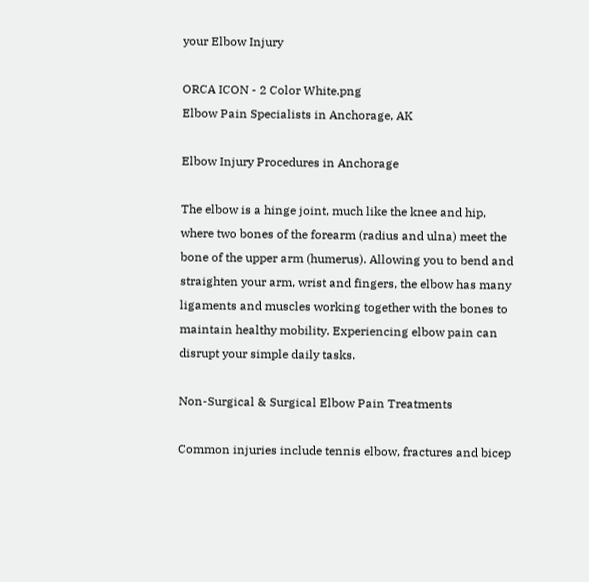your Elbow Injury

ORCA ICON - 2 Color White.png
Elbow Pain Specialists in Anchorage, AK

Elbow Injury Procedures in Anchorage

The elbow is a hinge joint, much like the knee and hip, where two bones of the forearm (radius and ulna) meet the bone of the upper arm (humerus). Allowing you to bend and straighten your arm, wrist and fingers, the elbow has many ligaments and muscles working together with the bones to maintain healthy mobility. Experiencing elbow pain can disrupt your simple daily tasks.

Non-Surgical & Surgical Elbow Pain Treatments

Common injuries include tennis elbow, fractures and bicep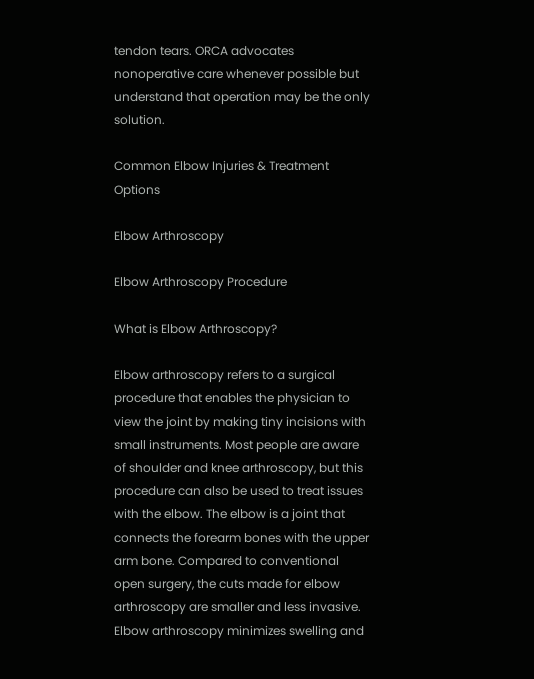tendon tears. ORCA advocates nonoperative care whenever possible but understand that operation may be the only solution.

Common Elbow Injuries & Treatment Options

Elbow Arthroscopy

Elbow Arthroscopy Procedure

What is Elbow Arthroscopy?

Elbow arthroscopy refers to a surgical procedure that enables the physician to view the joint by making tiny incisions with small instruments. Most people are aware of shoulder and knee arthroscopy, but this procedure can also be used to treat issues with the elbow. The elbow is a joint that connects the forearm bones with the upper arm bone. Compared to conventional open surgery, the cuts made for elbow arthroscopy are smaller and less invasive. Elbow arthroscopy minimizes swelling and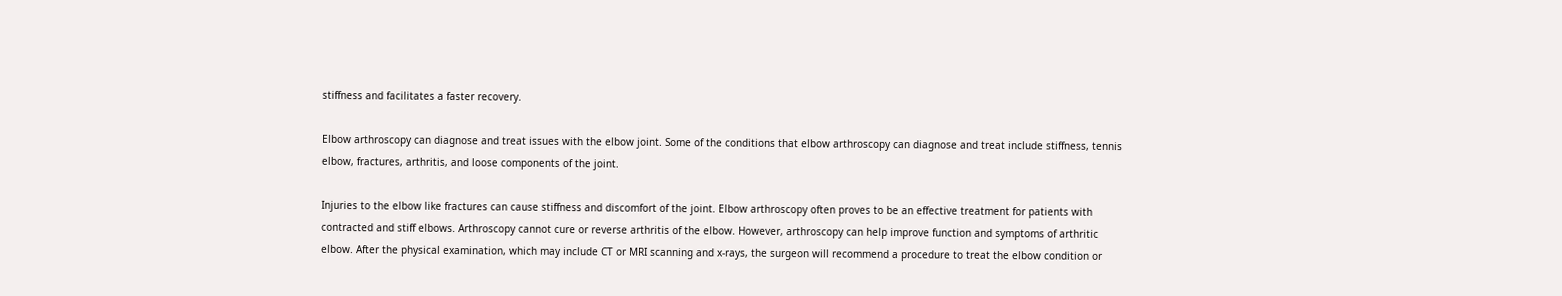stiffness and facilitates a faster recovery.

Elbow arthroscopy can diagnose and treat issues with the elbow joint. Some of the conditions that elbow arthroscopy can diagnose and treat include stiffness, tennis elbow, fractures, arthritis, and loose components of the joint.

Injuries to the elbow like fractures can cause stiffness and discomfort of the joint. Elbow arthroscopy often proves to be an effective treatment for patients with contracted and stiff elbows. Arthroscopy cannot cure or reverse arthritis of the elbow. However, arthroscopy can help improve function and symptoms of arthritic elbow. After the physical examination, which may include CT or MRI scanning and x-rays, the surgeon will recommend a procedure to treat the elbow condition or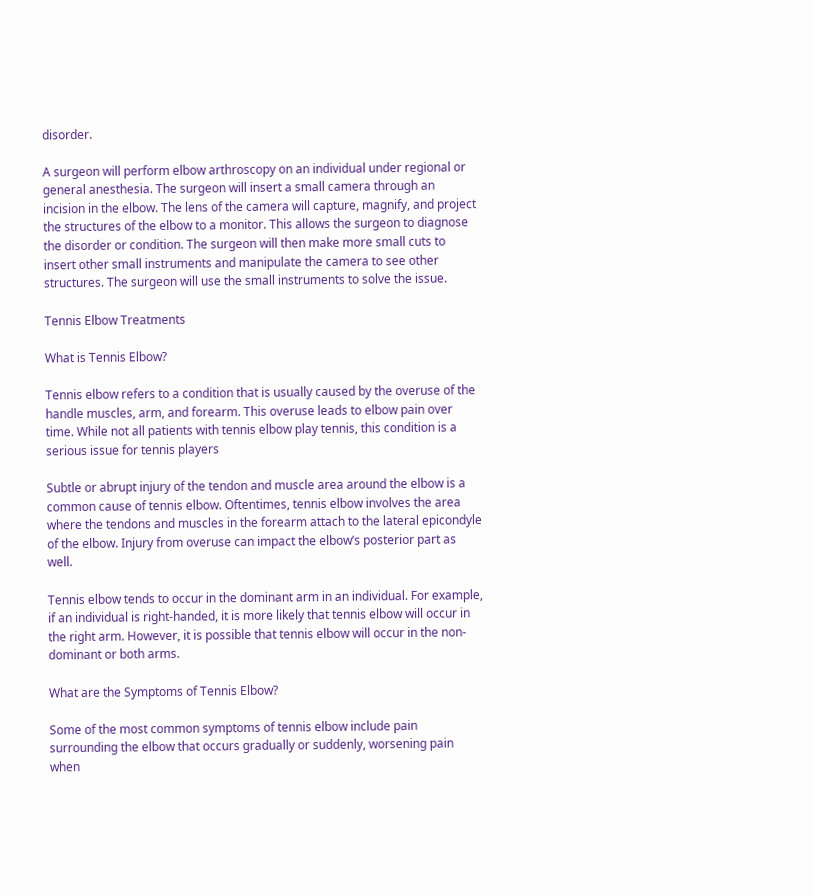disorder.

A surgeon will perform elbow arthroscopy on an individual under regional or general anesthesia. The surgeon will insert a small camera through an incision in the elbow. The lens of the camera will capture, magnify, and project the structures of the elbow to a monitor. This allows the surgeon to diagnose the disorder or condition. The surgeon will then make more small cuts to insert other small instruments and manipulate the camera to see other structures. The surgeon will use the small instruments to solve the issue.

Tennis Elbow Treatments

What is Tennis Elbow?

Tennis elbow refers to a condition that is usually caused by the overuse of the handle muscles, arm, and forearm. This overuse leads to elbow pain over time. While not all patients with tennis elbow play tennis, this condition is a serious issue for tennis players

Subtle or abrupt injury of the tendon and muscle area around the elbow is a common cause of tennis elbow. Oftentimes, tennis elbow involves the area where the tendons and muscles in the forearm attach to the lateral epicondyle of the elbow. Injury from overuse can impact the elbow’s posterior part as well.

Tennis elbow tends to occur in the dominant arm in an individual. For example, if an individual is right-handed, it is more likely that tennis elbow will occur in the right arm. However, it is possible that tennis elbow will occur in the non-dominant or both arms.

What are the Symptoms of Tennis Elbow?

Some of the most common symptoms of tennis elbow include pain surrounding the elbow that occurs gradually or suddenly, worsening pain when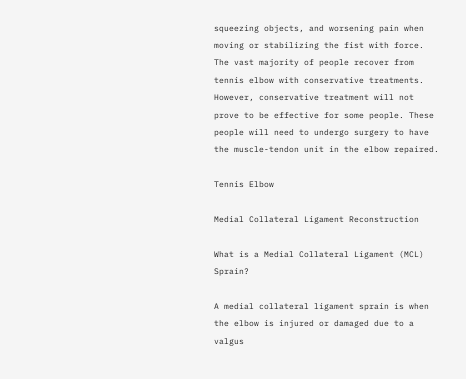squeezing objects, and worsening pain when moving or stabilizing the fist with force.
The vast majority of people recover from tennis elbow with conservative treatments. However, conservative treatment will not prove to be effective for some people. These people will need to undergo surgery to have the muscle-tendon unit in the elbow repaired.

Tennis Elbow

Medial Collateral Ligament Reconstruction

What is a Medial Collateral Ligament (MCL) Sprain?

A medial collateral ligament sprain is when the elbow is injured or damaged due to a valgus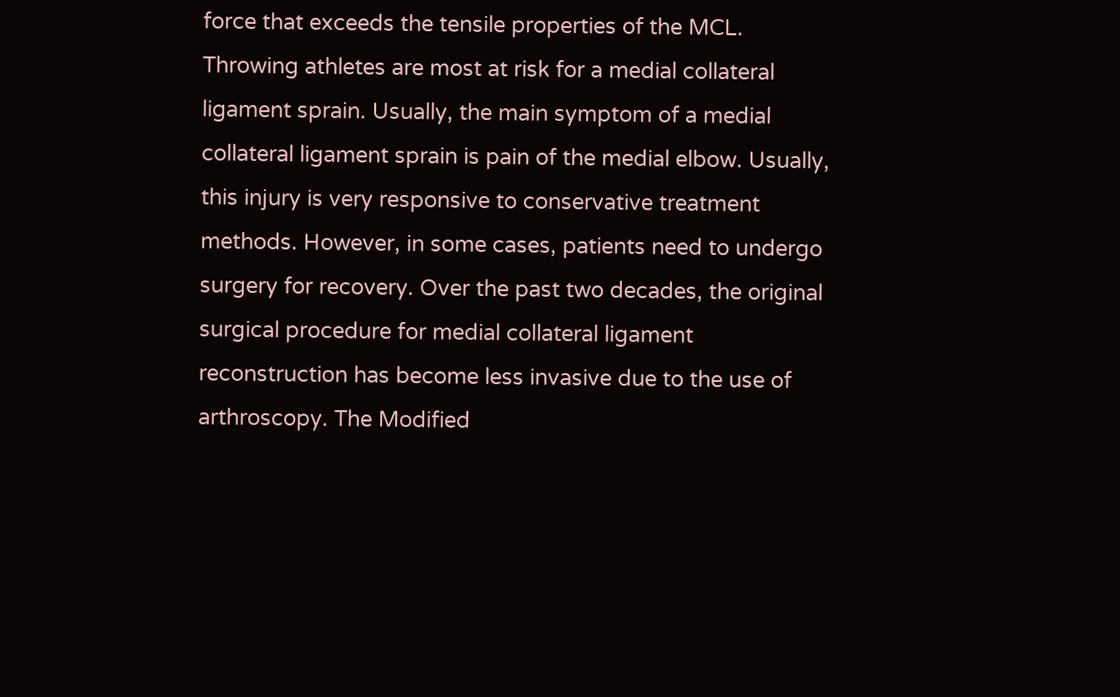force that exceeds the tensile properties of the MCL. Throwing athletes are most at risk for a medial collateral ligament sprain. Usually, the main symptom of a medial collateral ligament sprain is pain of the medial elbow. Usually, this injury is very responsive to conservative treatment methods. However, in some cases, patients need to undergo surgery for recovery. Over the past two decades, the original surgical procedure for medial collateral ligament reconstruction has become less invasive due to the use of arthroscopy. The Modified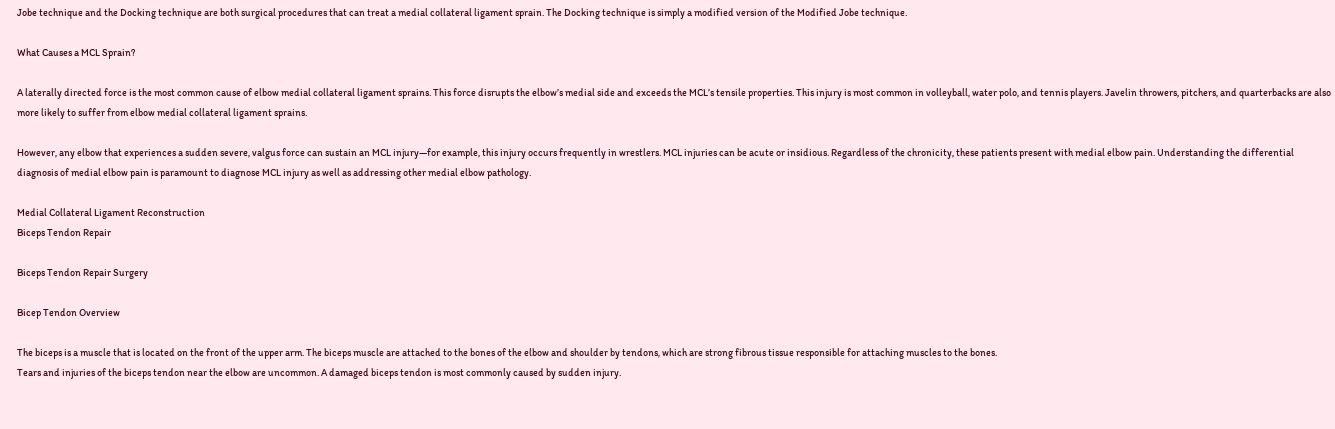Jobe technique and the Docking technique are both surgical procedures that can treat a medial collateral ligament sprain. The Docking technique is simply a modified version of the Modified Jobe technique.

What Causes a MCL Sprain?

A laterally directed force is the most common cause of elbow medial collateral ligament sprains. This force disrupts the elbow’s medial side and exceeds the MCL’s tensile properties. This injury is most common in volleyball, water polo, and tennis players. Javelin throwers, pitchers, and quarterbacks are also more likely to suffer from elbow medial collateral ligament sprains.

However, any elbow that experiences a sudden severe, valgus force can sustain an MCL injury—for example, this injury occurs frequently in wrestlers. MCL injuries can be acute or insidious. Regardless of the chronicity, these patients present with medial elbow pain. Understanding the differential diagnosis of medial elbow pain is paramount to diagnose MCL injury as well as addressing other medial elbow pathology.

Medial Collateral Ligament Reconstruction
Biceps Tendon Repair

Biceps Tendon Repair Surgery

Bicep Tendon Overview

The biceps is a muscle that is located on the front of the upper arm. The biceps muscle are attached to the bones of the elbow and shoulder by tendons, which are strong fibrous tissue responsible for attaching muscles to the bones.
Tears and injuries of the biceps tendon near the elbow are uncommon. A damaged biceps tendon is most commonly caused by sudden injury.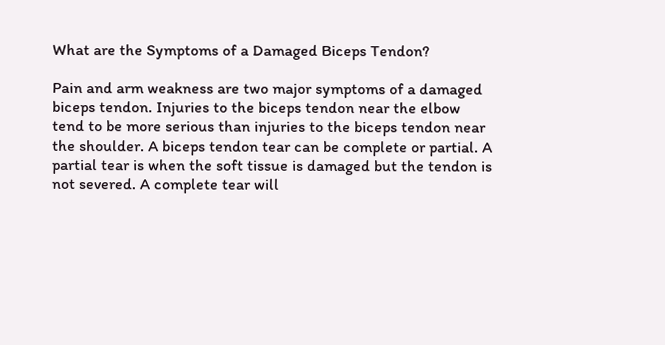What are the Symptoms of a Damaged Biceps Tendon?

Pain and arm weakness are two major symptoms of a damaged biceps tendon. Injuries to the biceps tendon near the elbow tend to be more serious than injuries to the biceps tendon near the shoulder. A biceps tendon tear can be complete or partial. A partial tear is when the soft tissue is damaged but the tendon is not severed. A complete tear will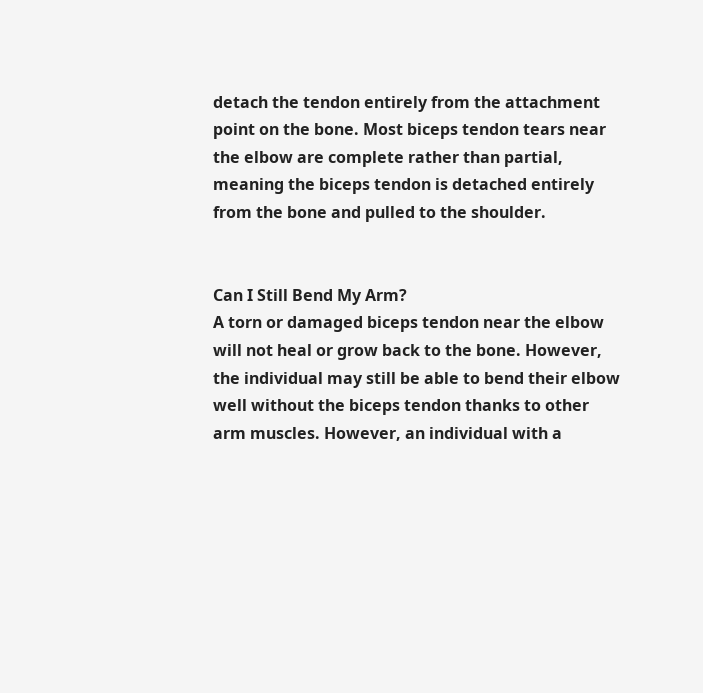detach the tendon entirely from the attachment point on the bone. Most biceps tendon tears near the elbow are complete rather than partial, meaning the biceps tendon is detached entirely from the bone and pulled to the shoulder.


Can I Still Bend My Arm?
A torn or damaged biceps tendon near the elbow will not heal or grow back to the bone. However, the individual may still be able to bend their elbow well without the biceps tendon thanks to other arm muscles. However, an individual with a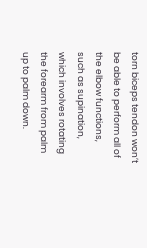torn biceps tendon won’t be able to perform all of the elbow functions, such as supination, which involves rotating the forearm from palm up to palm down.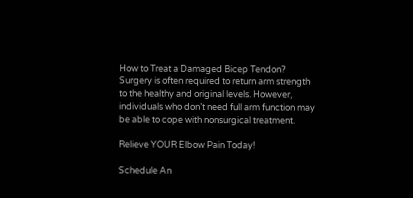How to Treat a Damaged Bicep Tendon?
Surgery is often required to return arm strength to the healthy and original levels. However, individuals who don’t need full arm function may be able to cope with nonsurgical treatment.

Relieve YOUR Elbow Pain Today!

Schedule An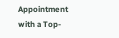Appointment with a Top-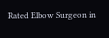Rated Elbow Surgeon in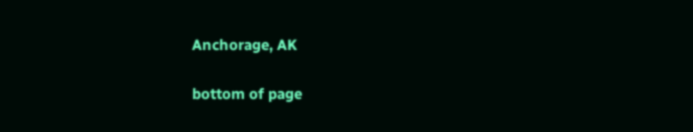Anchorage, AK

bottom of page